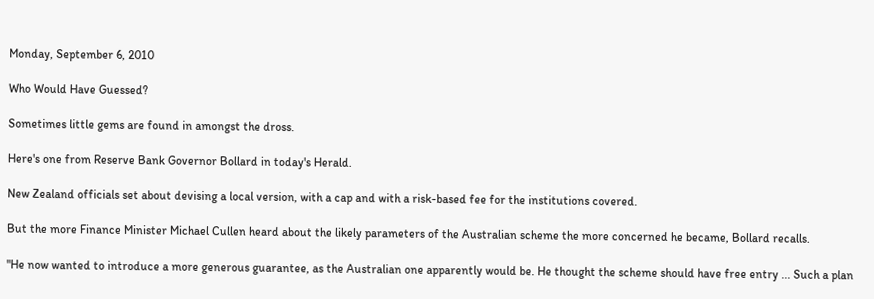Monday, September 6, 2010

Who Would Have Guessed?

Sometimes little gems are found in amongst the dross.

Here's one from Reserve Bank Governor Bollard in today's Herald.

New Zealand officials set about devising a local version, with a cap and with a risk-based fee for the institutions covered.

But the more Finance Minister Michael Cullen heard about the likely parameters of the Australian scheme the more concerned he became, Bollard recalls.

"He now wanted to introduce a more generous guarantee, as the Australian one apparently would be. He thought the scheme should have free entry ... Such a plan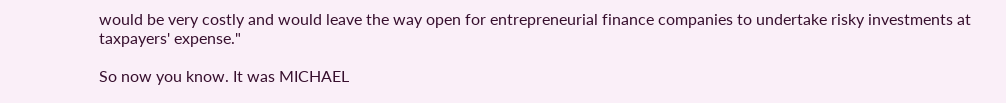would be very costly and would leave the way open for entrepreneurial finance companies to undertake risky investments at taxpayers' expense."

So now you know. It was MICHAEL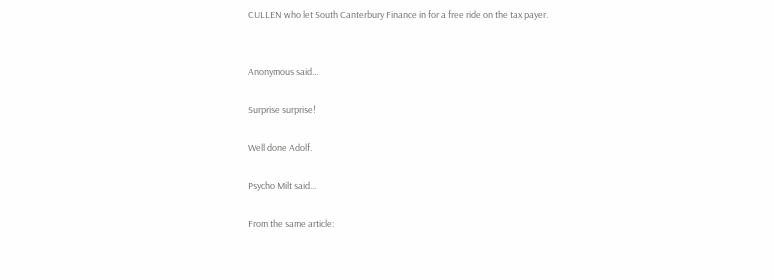CULLEN who let South Canterbury Finance in for a free ride on the tax payer.


Anonymous said...

Surprise surprise!

Well done Adolf.

Psycho Milt said...

From the same article: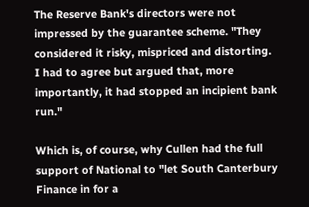The Reserve Bank's directors were not impressed by the guarantee scheme. "They considered it risky, mispriced and distorting. I had to agree but argued that, more importantly, it had stopped an incipient bank run."

Which is, of course, why Cullen had the full support of National to "let South Canterbury Finance in for a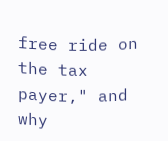free ride on the tax payer," and why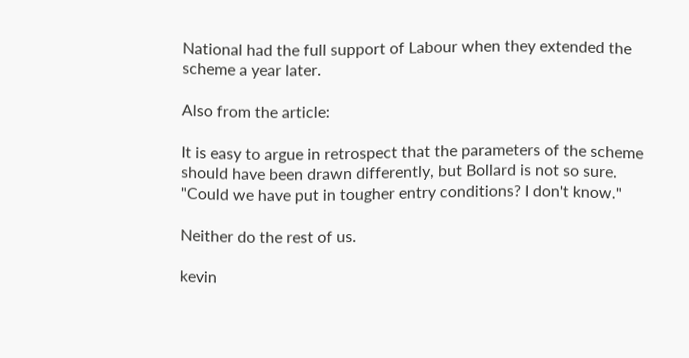National had the full support of Labour when they extended the scheme a year later.

Also from the article:

It is easy to argue in retrospect that the parameters of the scheme should have been drawn differently, but Bollard is not so sure. "Could we have put in tougher entry conditions? I don't know."

Neither do the rest of us.

kevin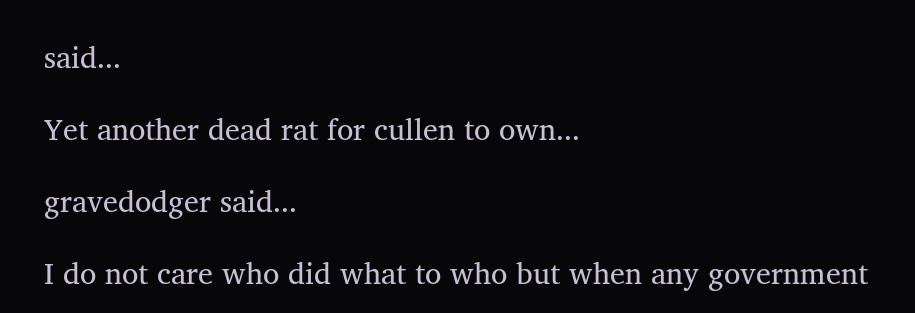said...

Yet another dead rat for cullen to own...

gravedodger said...

I do not care who did what to who but when any government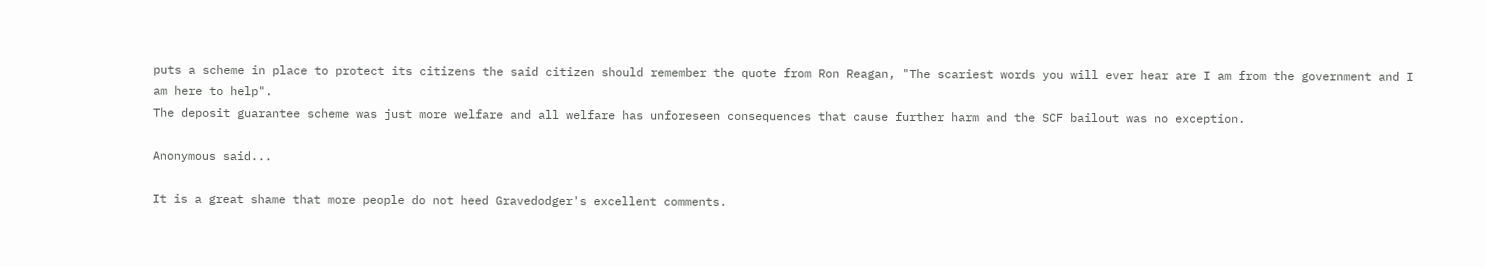puts a scheme in place to protect its citizens the said citizen should remember the quote from Ron Reagan, "The scariest words you will ever hear are I am from the government and I am here to help".
The deposit guarantee scheme was just more welfare and all welfare has unforeseen consequences that cause further harm and the SCF bailout was no exception.

Anonymous said...

It is a great shame that more people do not heed Gravedodger's excellent comments.